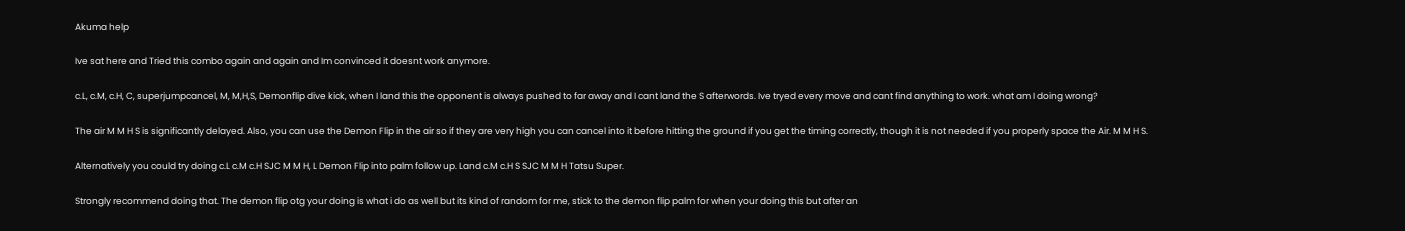Akuma help

Ive sat here and Tried this combo again and again and Im convinced it doesnt work anymore.

c.L, c.M, c.H, C, superjumpcancel, M, M,H,S, Demonflip dive kick, when I land this the opponent is always pushed to far away and I cant land the S afterwords. Ive tryed every move and cant find anything to work. what am I doing wrong?

The air M M H S is significantly delayed. Also, you can use the Demon Flip in the air so if they are very high you can cancel into it before hitting the ground if you get the timing correctly, though it is not needed if you properly space the Air. M M H S.

Alternatively you could try doing c.L c.M c.H SJC M M H, L Demon Flip into palm follow up. Land c.M c.H S SJC M M H Tatsu Super.

Strongly recommend doing that. The demon flip otg your doing is what i do as well but its kind of random for me, stick to the demon flip palm for when your doing this but after an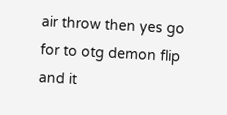air throw then yes go for to otg demon flip and it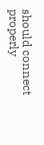should connect properly